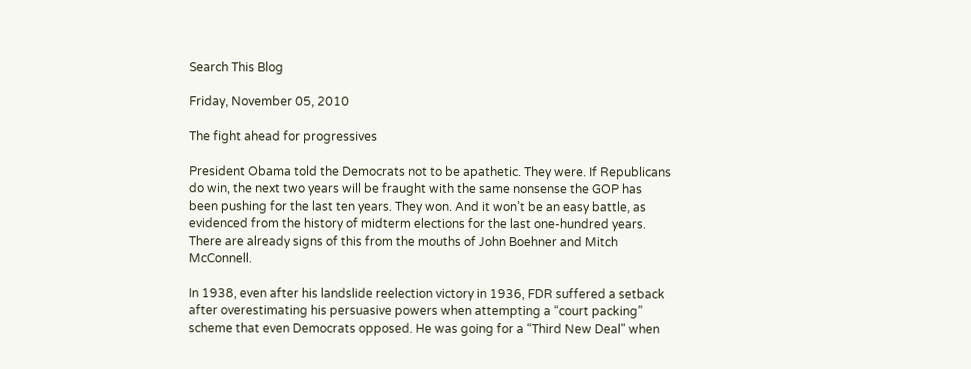Search This Blog

Friday, November 05, 2010

The fight ahead for progressives

President Obama told the Democrats not to be apathetic. They were. If Republicans do win, the next two years will be fraught with the same nonsense the GOP has been pushing for the last ten years. They won. And it won’t be an easy battle, as evidenced from the history of midterm elections for the last one-hundred years. There are already signs of this from the mouths of John Boehner and Mitch McConnell.

In 1938, even after his landslide reelection victory in 1936, FDR suffered a setback after overestimating his persuasive powers when attempting a “court packing” scheme that even Democrats opposed. He was going for a “Third New Deal" when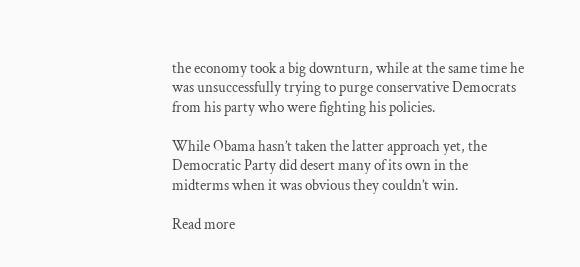the economy took a big downturn, while at the same time he was unsuccessfully trying to purge conservative Democrats from his party who were fighting his policies.

While Obama hasn’t taken the latter approach yet, the Democratic Party did desert many of its own in the midterms when it was obvious they couldn’t win.

Read more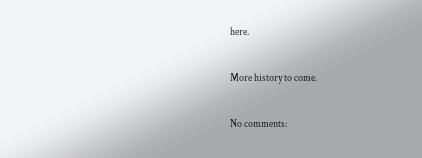here.

More history to come.

No comments: